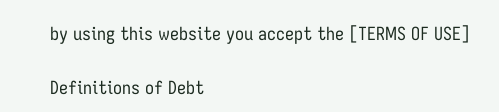by using this website you accept the [TERMS OF USE]

Definitions of Debt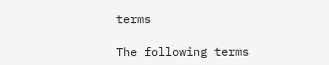terms

The following terms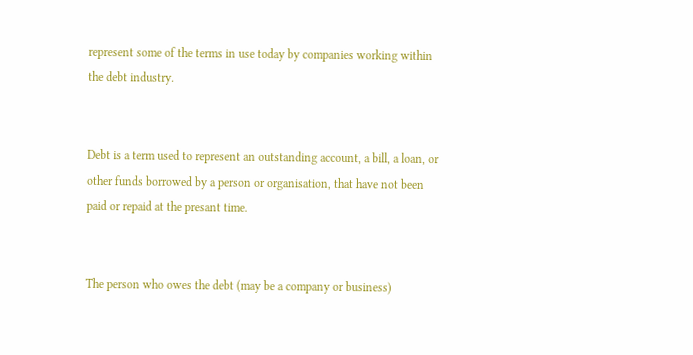represent some of the terms in use today by companies working within the debt industry.


Debt is a term used to represent an outstanding account, a bill, a loan, or other funds borrowed by a person or organisation, that have not been paid or repaid at the presant time.


The person who owes the debt (may be a company or business)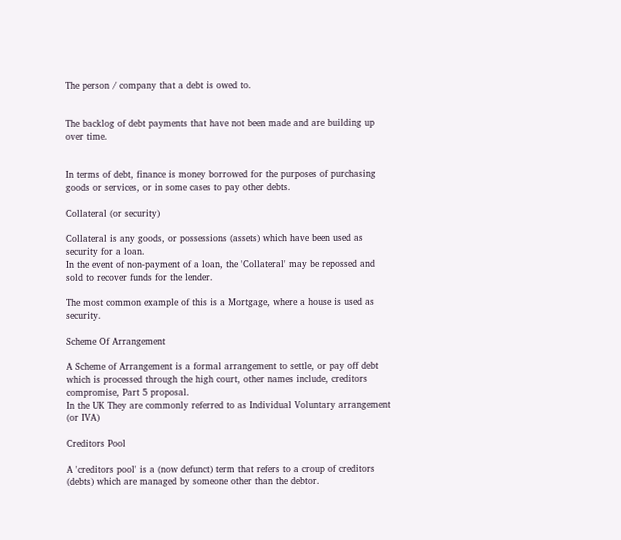The person / company that a debt is owed to.


The backlog of debt payments that have not been made and are building up over time.


In terms of debt, finance is money borrowed for the purposes of purchasing goods or services, or in some cases to pay other debts.

Collateral (or security)

Collateral is any goods, or possessions (assets) which have been used as security for a loan.
In the event of non-payment of a loan, the 'Collateral' may be repossed and sold to recover funds for the lender.

The most common example of this is a Mortgage, where a house is used as security.

Scheme Of Arrangement

A Scheme of Arrangement is a formal arrangement to settle, or pay off debt which is processed through the high court, other names include, creditors compromise, Part 5 proposal.
In the UK They are commonly referred to as Individual Voluntary arrangement (or IVA)

Creditors Pool

A 'creditors pool' is a (now defunct) term that refers to a croup of creditors (debts) which are managed by someone other than the debtor.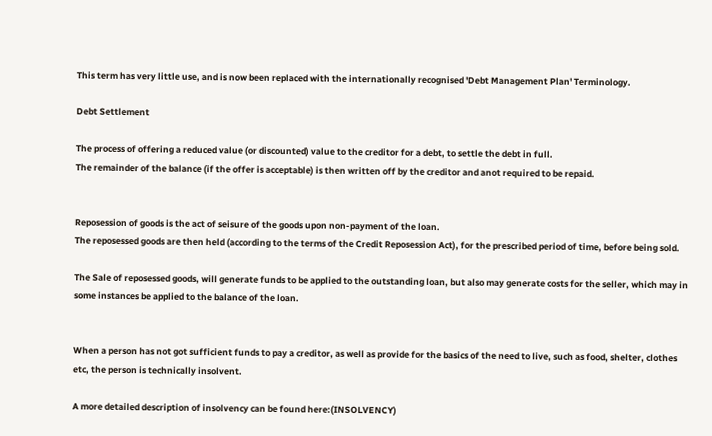This term has very little use, and is now been replaced with the internationally recognised 'Debt Management Plan' Terminology.

Debt Settlement

The process of offering a reduced value (or discounted) value to the creditor for a debt, to settle the debt in full.
The remainder of the balance (if the offer is acceptable) is then written off by the creditor and anot required to be repaid.


Reposession of goods is the act of seisure of the goods upon non-payment of the loan.
The reposessed goods are then held (according to the terms of the Credit Reposession Act), for the prescribed period of time, before being sold.

The Sale of reposessed goods, will generate funds to be applied to the outstanding loan, but also may generate costs for the seller, which may in some instances be applied to the balance of the loan.


When a person has not got sufficient funds to pay a creditor, as well as provide for the basics of the need to live, such as food, shelter, clothes etc, the person is technically insolvent.

A more detailed description of insolvency can be found here:(INSOLVENCY)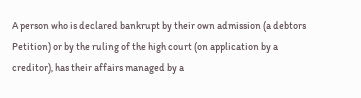A person who is declared bankrupt by their own admission (a debtors Petition) or by the ruling of the high court (on application by a creditor), has their affairs managed by a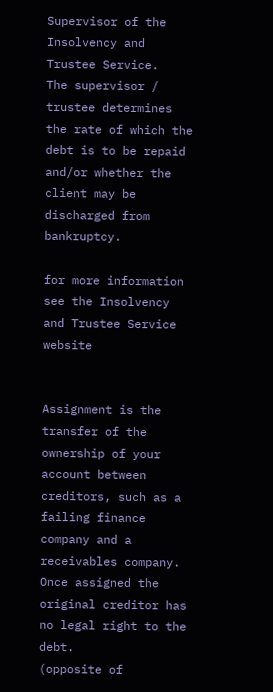Supervisor of the Insolvency and Trustee Service.
The supervisor / trustee determines the rate of which the debt is to be repaid and/or whether the client may be discharged from bankruptcy.

for more information see the Insolvency and Trustee Service website


Assignment is the transfer of the ownership of your account between creditors, such as a failing finance company and a receivables company. Once assigned the original creditor has no legal right to the debt.
(opposite of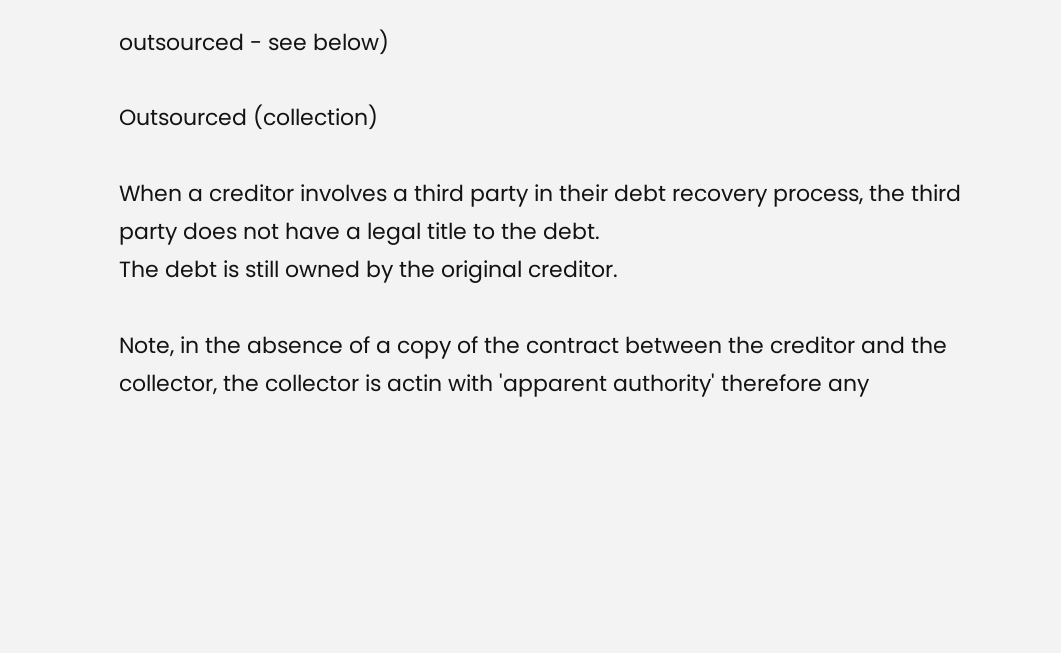outsourced - see below)

Outsourced (collection)

When a creditor involves a third party in their debt recovery process, the third party does not have a legal title to the debt.
The debt is still owned by the original creditor.

Note, in the absence of a copy of the contract between the creditor and the collector, the collector is actin with 'apparent authority' therefore any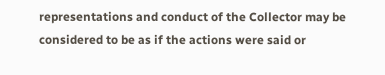representations and conduct of the Collector may be considered to be as if the actions were said or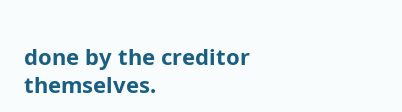done by the creditor themselves.